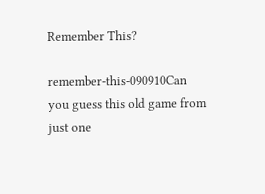Remember This?

remember-this-090910Can you guess this old game from just one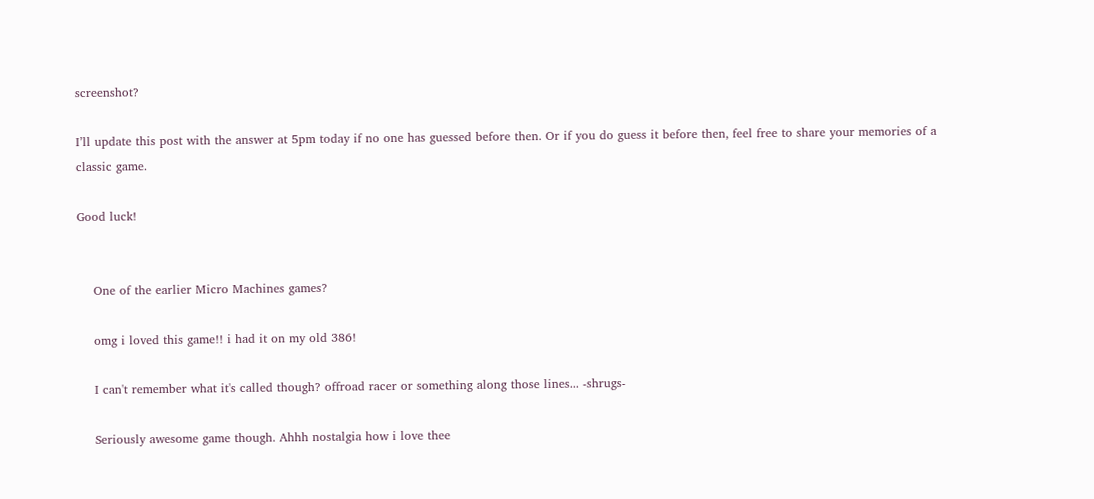screenshot?

I’ll update this post with the answer at 5pm today if no one has guessed before then. Or if you do guess it before then, feel free to share your memories of a classic game.

Good luck!


    One of the earlier Micro Machines games?

    omg i loved this game!! i had it on my old 386!

    I can't remember what it's called though? offroad racer or something along those lines... -shrugs-

    Seriously awesome game though. Ahhh nostalgia how i love thee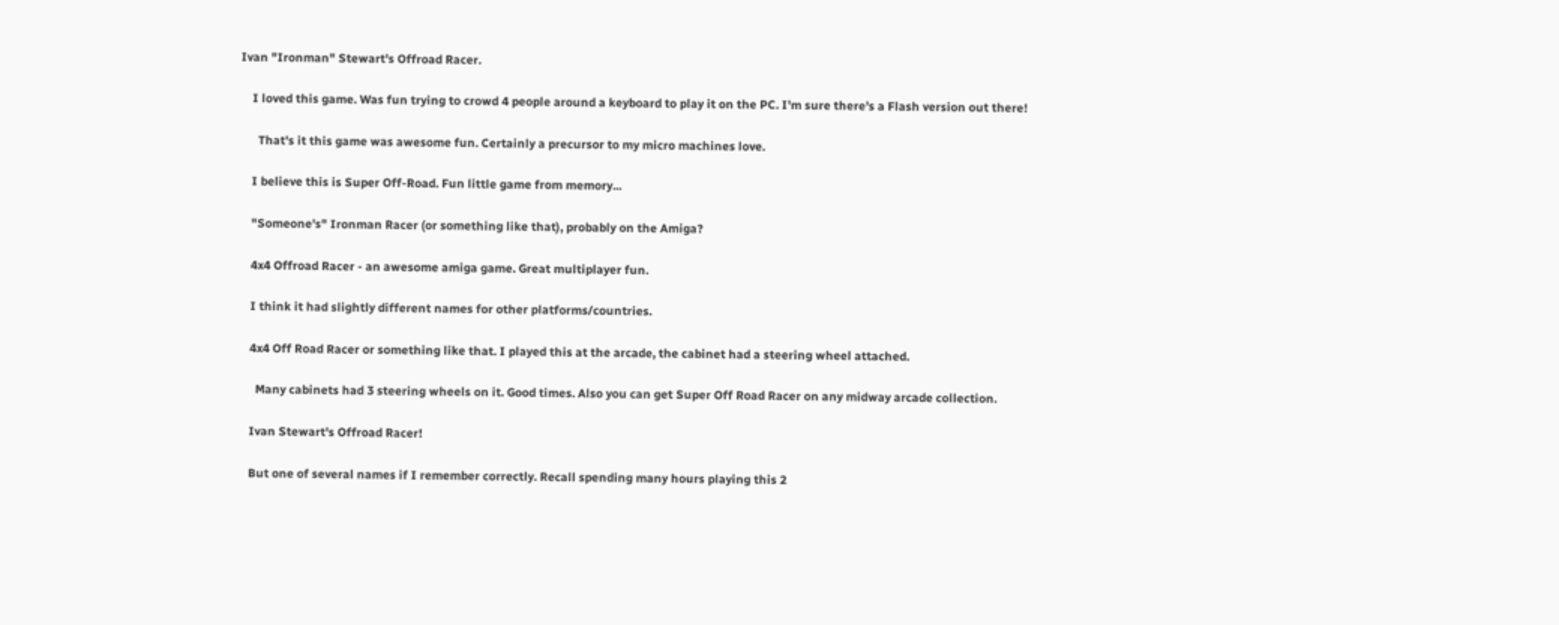Ivan "Ironman" Stewart's Offroad Racer.

    I loved this game. Was fun trying to crowd 4 people around a keyboard to play it on the PC. I'm sure there's a Flash version out there!

      That's it this game was awesome fun. Certainly a precursor to my micro machines love.

    I believe this is Super Off-Road. Fun little game from memory...

    "Someone's" Ironman Racer (or something like that), probably on the Amiga?

    4x4 Offroad Racer - an awesome amiga game. Great multiplayer fun.

    I think it had slightly different names for other platforms/countries.

    4x4 Off Road Racer or something like that. I played this at the arcade, the cabinet had a steering wheel attached.

      Many cabinets had 3 steering wheels on it. Good times. Also you can get Super Off Road Racer on any midway arcade collection.

    Ivan Stewart's Offroad Racer!

    But one of several names if I remember correctly. Recall spending many hours playing this 2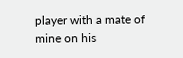player with a mate of mine on his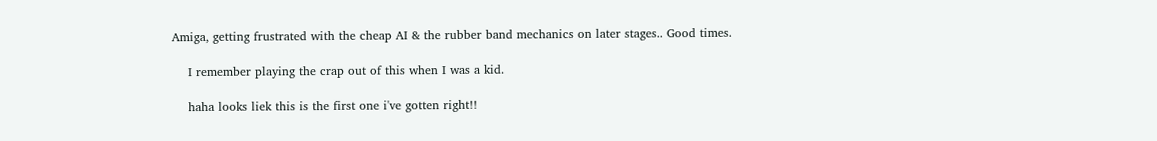Amiga, getting frustrated with the cheap AI & the rubber band mechanics on later stages.. Good times.

    I remember playing the crap out of this when I was a kid.

    haha looks liek this is the first one i've gotten right!!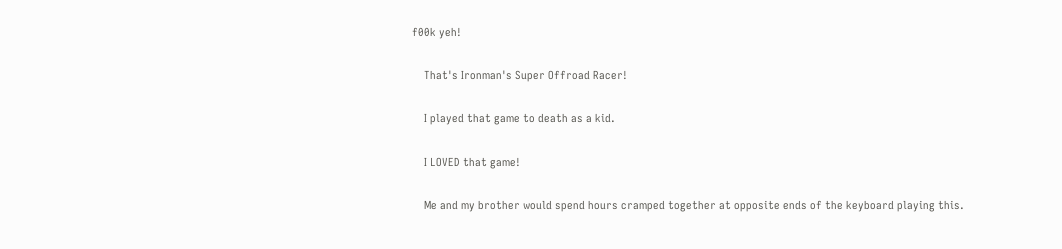f00k yeh!

    That's Ironman's Super Offroad Racer!

    I played that game to death as a kid.

    I LOVED that game!

    Me and my brother would spend hours cramped together at opposite ends of the keyboard playing this.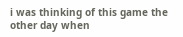i was thinking of this game the other day when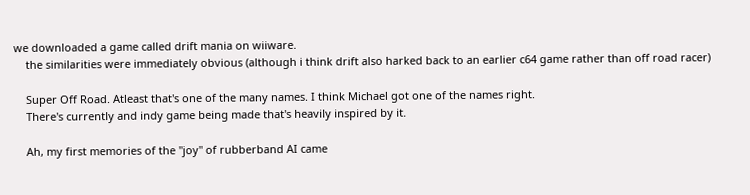we downloaded a game called drift mania on wiiware.
    the similarities were immediately obvious (although i think drift also harked back to an earlier c64 game rather than off road racer)

    Super Off Road. Atleast that's one of the many names. I think Michael got one of the names right.
    There's currently and indy game being made that's heavily inspired by it.

    Ah, my first memories of the "joy" of rubberband AI came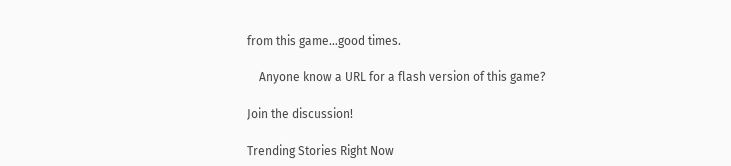from this game...good times.

    Anyone know a URL for a flash version of this game?

Join the discussion!

Trending Stories Right Now